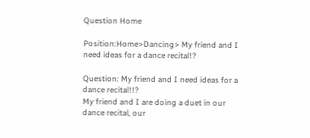Question Home

Position:Home>Dancing> My friend and I need ideas for a dance recital!?

Question: My friend and I need ideas for a dance recital!!?
My friend and I are doing a duet in our dance recital, our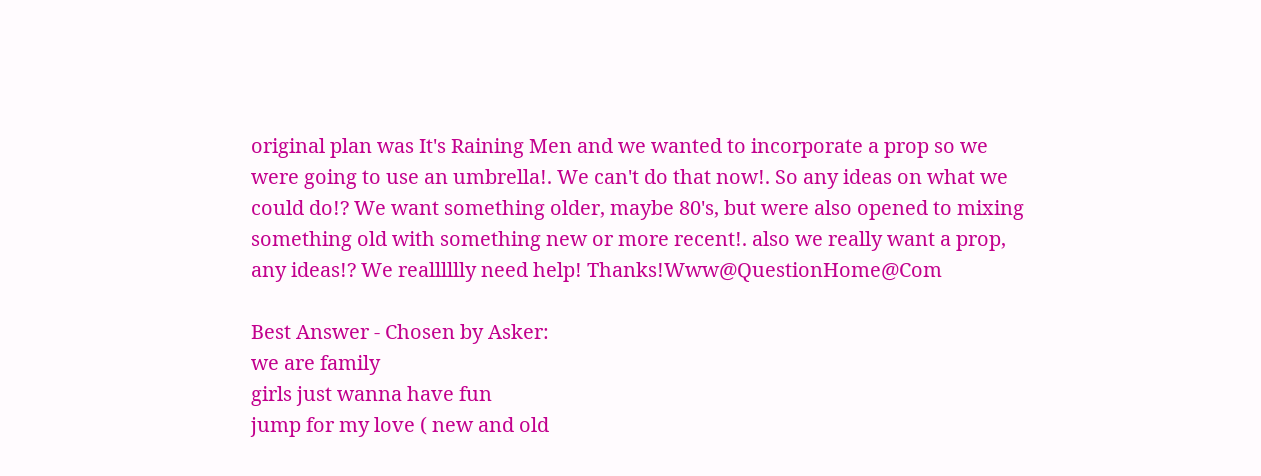original plan was It's Raining Men and we wanted to incorporate a prop so we were going to use an umbrella!. We can't do that now!. So any ideas on what we could do!? We want something older, maybe 80's, but were also opened to mixing something old with something new or more recent!. also we really want a prop, any ideas!? We realllllly need help! Thanks!Www@QuestionHome@Com

Best Answer - Chosen by Asker:
we are family
girls just wanna have fun
jump for my love ( new and old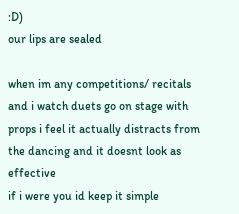:D)
our lips are sealed

when im any competitions/ recitals and i watch duets go on stage with props i feel it actually distracts from the dancing and it doesnt look as effective
if i were you id keep it simple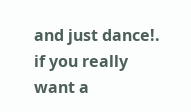and just dance!. if you really want a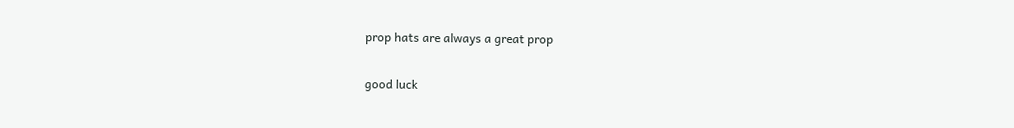prop hats are always a great prop

good luck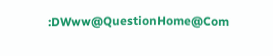:DWww@QuestionHome@Com